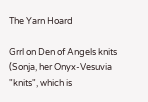The Yarn Hoard

Grrl on Den of Angels knits (Sonja, her Onyx-Vesuvia "knits", which is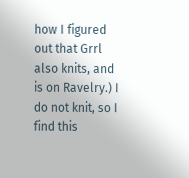how I figured out that Grrl also knits, and is on Ravelry.) I do not knit, so I find this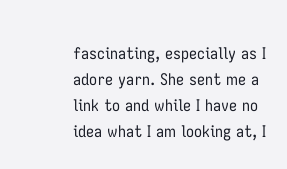fascinating, especially as I adore yarn. She sent me a link to and while I have no idea what I am looking at, I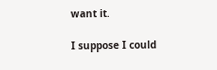want it.

I suppose I could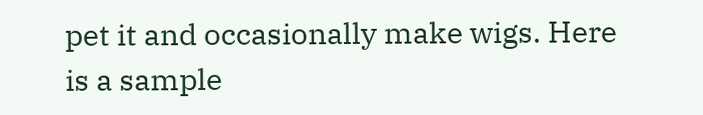pet it and occasionally make wigs. Here is a sample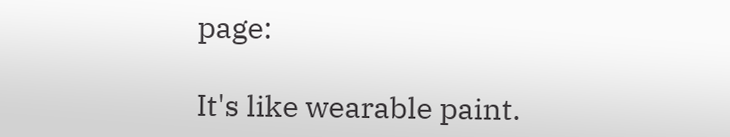page:

It's like wearable paint.